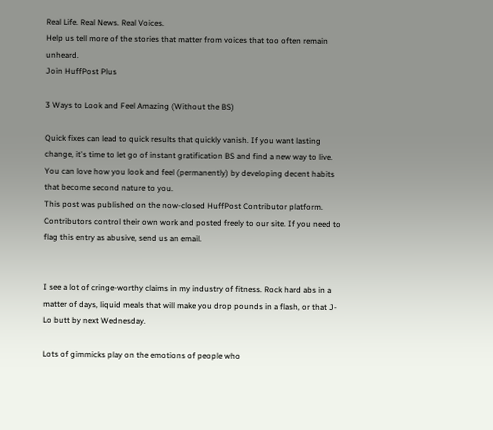Real Life. Real News. Real Voices.
Help us tell more of the stories that matter from voices that too often remain unheard.
Join HuffPost Plus

3 Ways to Look and Feel Amazing (Without the BS)

Quick fixes can lead to quick results that quickly vanish. If you want lasting change, it's time to let go of instant gratification BS and find a new way to live. You can love how you look and feel (permanently) by developing decent habits that become second nature to you.
This post was published on the now-closed HuffPost Contributor platform. Contributors control their own work and posted freely to our site. If you need to flag this entry as abusive, send us an email.


I see a lot of cringe-worthy claims in my industry of fitness. Rock hard abs in a matter of days, liquid meals that will make you drop pounds in a flash, or that J-Lo butt by next Wednesday.

Lots of gimmicks play on the emotions of people who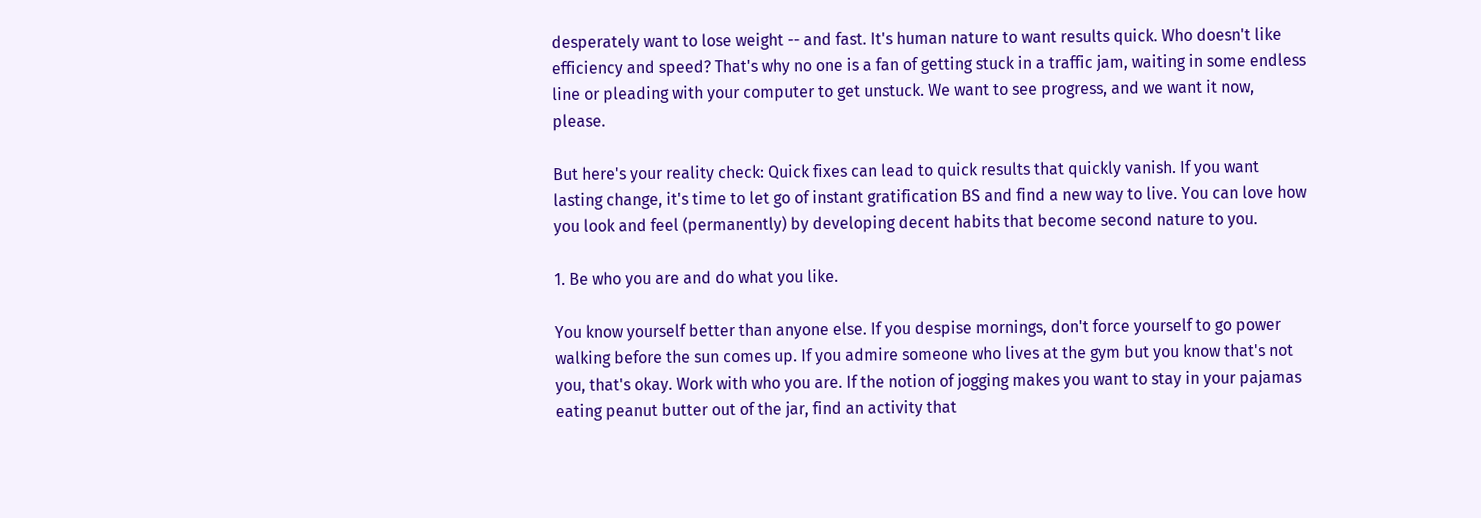desperately want to lose weight -- and fast. It's human nature to want results quick. Who doesn't like efficiency and speed? That's why no one is a fan of getting stuck in a traffic jam, waiting in some endless line or pleading with your computer to get unstuck. We want to see progress, and we want it now, please.

But here's your reality check: Quick fixes can lead to quick results that quickly vanish. If you want lasting change, it's time to let go of instant gratification BS and find a new way to live. You can love how you look and feel (permanently) by developing decent habits that become second nature to you.

1. Be who you are and do what you like.

You know yourself better than anyone else. If you despise mornings, don't force yourself to go power walking before the sun comes up. If you admire someone who lives at the gym but you know that's not you, that's okay. Work with who you are. If the notion of jogging makes you want to stay in your pajamas eating peanut butter out of the jar, find an activity that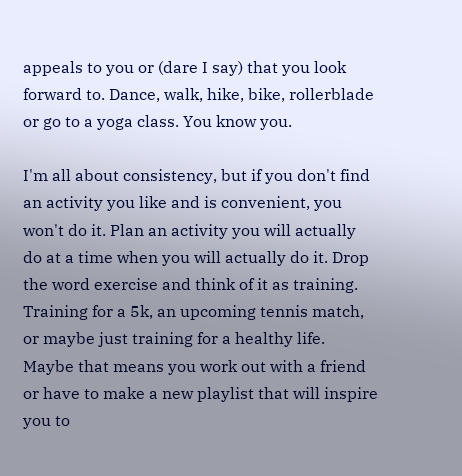appeals to you or (dare I say) that you look forward to. Dance, walk, hike, bike, rollerblade or go to a yoga class. You know you.

I'm all about consistency, but if you don't find an activity you like and is convenient, you won't do it. Plan an activity you will actually do at a time when you will actually do it. Drop the word exercise and think of it as training. Training for a 5k, an upcoming tennis match, or maybe just training for a healthy life. Maybe that means you work out with a friend or have to make a new playlist that will inspire you to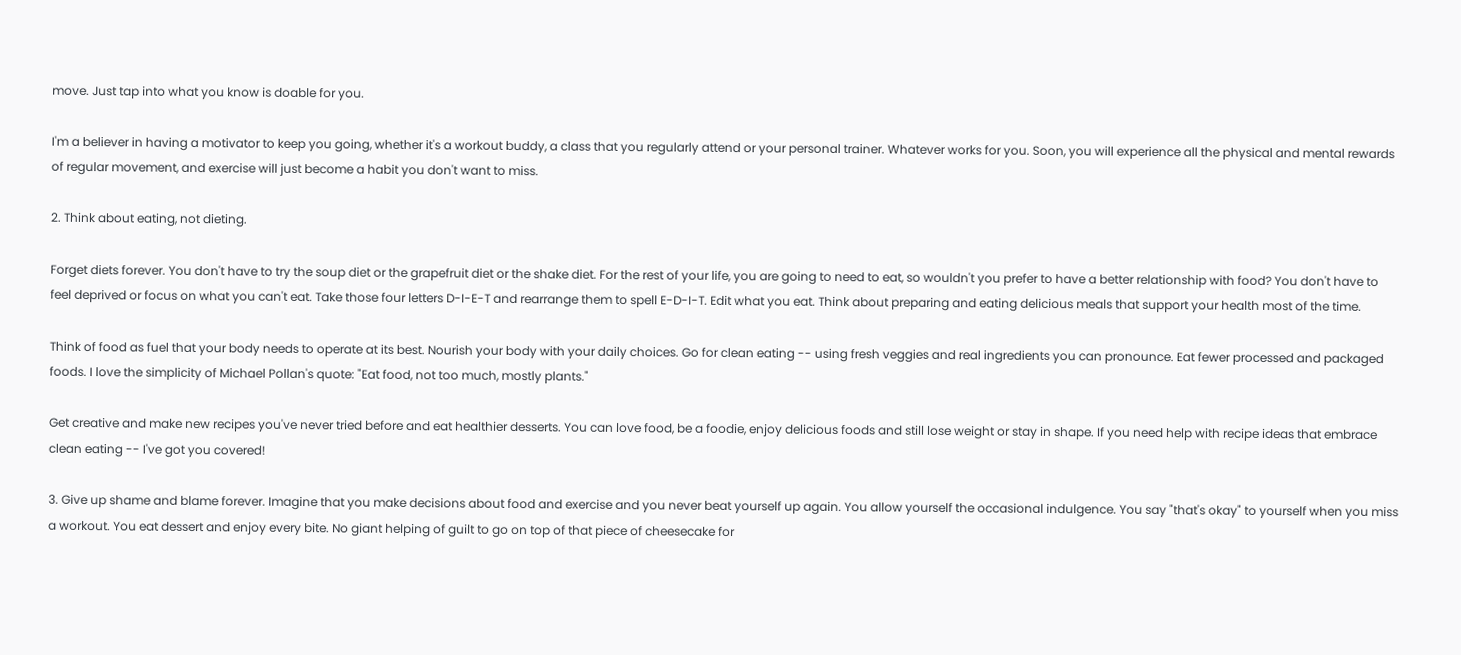move. Just tap into what you know is doable for you.

I'm a believer in having a motivator to keep you going, whether it's a workout buddy, a class that you regularly attend or your personal trainer. Whatever works for you. Soon, you will experience all the physical and mental rewards of regular movement, and exercise will just become a habit you don't want to miss.

2. Think about eating, not dieting.

Forget diets forever. You don't have to try the soup diet or the grapefruit diet or the shake diet. For the rest of your life, you are going to need to eat, so wouldn't you prefer to have a better relationship with food? You don't have to feel deprived or focus on what you can't eat. Take those four letters D-I-E-T and rearrange them to spell E-D-I-T. Edit what you eat. Think about preparing and eating delicious meals that support your health most of the time.

Think of food as fuel that your body needs to operate at its best. Nourish your body with your daily choices. Go for clean eating -- using fresh veggies and real ingredients you can pronounce. Eat fewer processed and packaged foods. I love the simplicity of Michael Pollan's quote: "Eat food, not too much, mostly plants."

Get creative and make new recipes you've never tried before and eat healthier desserts. You can love food, be a foodie, enjoy delicious foods and still lose weight or stay in shape. If you need help with recipe ideas that embrace clean eating -- I've got you covered!

3. Give up shame and blame forever. Imagine that you make decisions about food and exercise and you never beat yourself up again. You allow yourself the occasional indulgence. You say "that's okay" to yourself when you miss a workout. You eat dessert and enjoy every bite. No giant helping of guilt to go on top of that piece of cheesecake for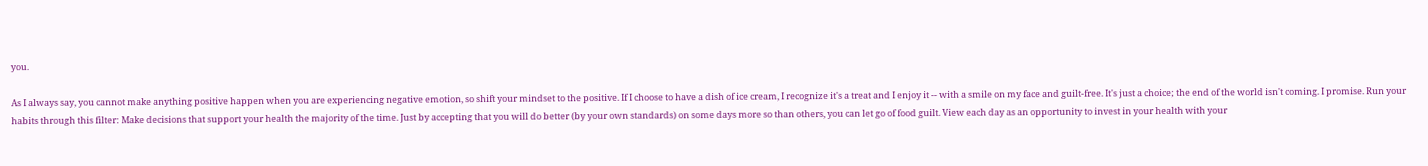you.

As I always say, you cannot make anything positive happen when you are experiencing negative emotion, so shift your mindset to the positive. If I choose to have a dish of ice cream, I recognize it's a treat and I enjoy it -- with a smile on my face and guilt-free. It's just a choice; the end of the world isn't coming. I promise. Run your habits through this filter: Make decisions that support your health the majority of the time. Just by accepting that you will do better (by your own standards) on some days more so than others, you can let go of food guilt. View each day as an opportunity to invest in your health with your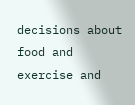decisions about food and exercise and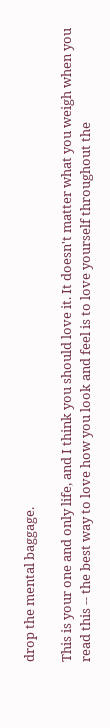drop the mental baggage.

This is your one and only life, and I think you should love it. It doesn't matter what you weigh when you read this -- the best way to love how you look and feel is to love yourself throughout the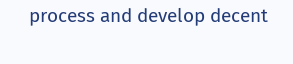process and develop decent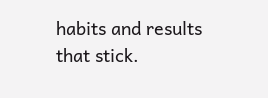habits and results that stick.